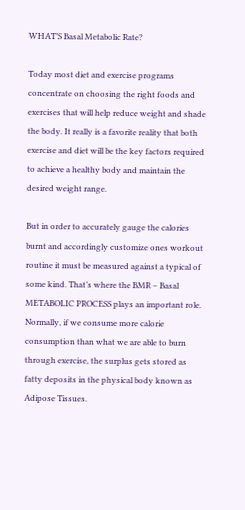WHAT’S Basal Metabolic Rate?

Today most diet and exercise programs concentrate on choosing the right foods and exercises that will help reduce weight and shade the body. It really is a favorite reality that both exercise and diet will be the key factors required to achieve a healthy body and maintain the desired weight range.

But in order to accurately gauge the calories burnt and accordingly customize ones workout routine it must be measured against a typical of some kind. That’s where the BMR – Basal METABOLIC PROCESS plays an important role. Normally, if we consume more calorie consumption than what we are able to burn through exercise, the surplus gets stored as fatty deposits in the physical body known as Adipose Tissues.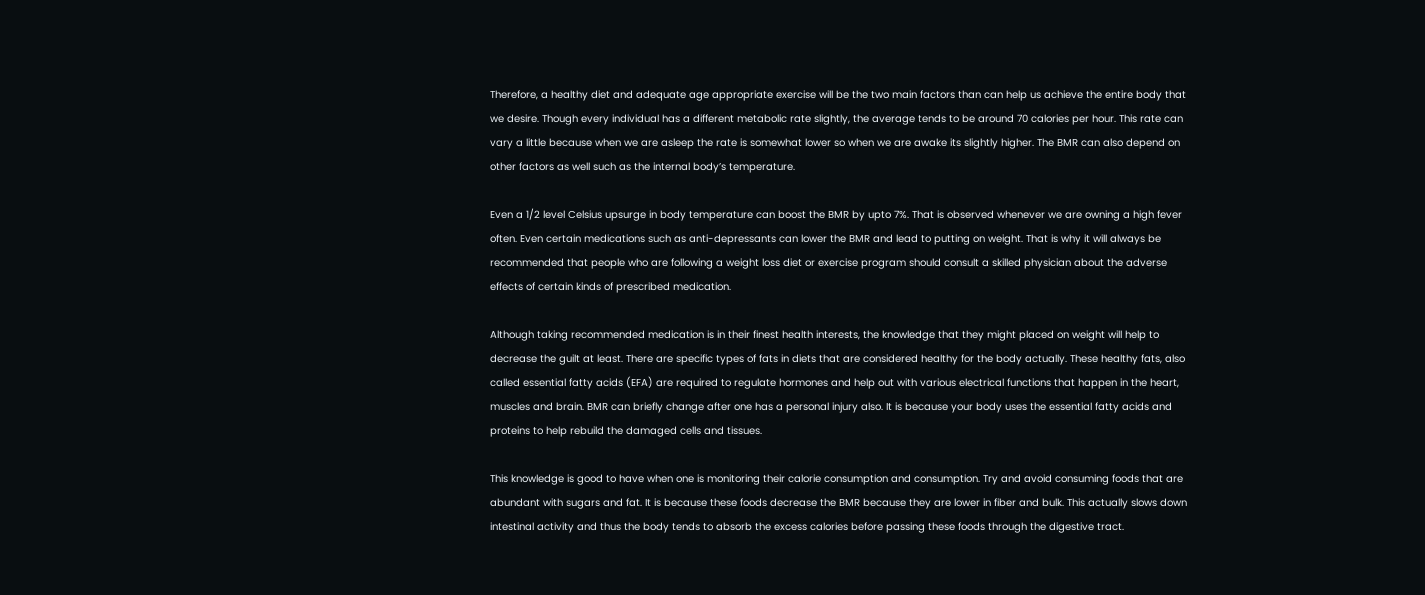Therefore, a healthy diet and adequate age appropriate exercise will be the two main factors than can help us achieve the entire body that we desire. Though every individual has a different metabolic rate slightly, the average tends to be around 70 calories per hour. This rate can vary a little because when we are asleep the rate is somewhat lower so when we are awake its slightly higher. The BMR can also depend on other factors as well such as the internal body’s temperature.

Even a 1/2 level Celsius upsurge in body temperature can boost the BMR by upto 7%. That is observed whenever we are owning a high fever often. Even certain medications such as anti-depressants can lower the BMR and lead to putting on weight. That is why it will always be recommended that people who are following a weight loss diet or exercise program should consult a skilled physician about the adverse effects of certain kinds of prescribed medication.

Although taking recommended medication is in their finest health interests, the knowledge that they might placed on weight will help to decrease the guilt at least. There are specific types of fats in diets that are considered healthy for the body actually. These healthy fats, also called essential fatty acids (EFA) are required to regulate hormones and help out with various electrical functions that happen in the heart, muscles and brain. BMR can briefly change after one has a personal injury also. It is because your body uses the essential fatty acids and proteins to help rebuild the damaged cells and tissues.

This knowledge is good to have when one is monitoring their calorie consumption and consumption. Try and avoid consuming foods that are abundant with sugars and fat. It is because these foods decrease the BMR because they are lower in fiber and bulk. This actually slows down intestinal activity and thus the body tends to absorb the excess calories before passing these foods through the digestive tract.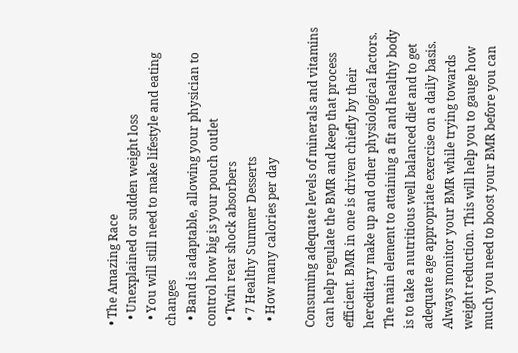• The Amazing Race
  • Unexplained or sudden weight loss
  • You will still need to make lifestyle and eating changes
  • Band is adaptable, allowing your physician to control how big is your pouch outlet
  • Twin rear shock absorbers
  • 7 Healthy Summer Desserts
  • How many calories per day

Consuming adequate levels of minerals and vitamins can help regulate the BMR and keep that process efficient. BMR in one is driven chiefly by their hereditary make up and other physiological factors. The main element to attaining a fit and healthy body is to take a nutritious well balanced diet and to get adequate age appropriate exercise on a daily basis. Always monitor your BMR while trying towards weight reduction. This will help you to gauge how much you need to boost your BMR before you can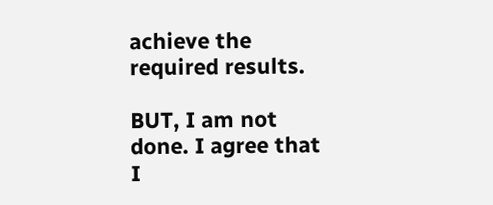achieve the required results.

BUT, I am not done. I agree that I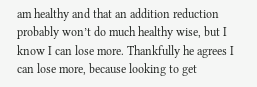am healthy and that an addition reduction probably won’t do much healthy wise, but I know I can lose more. Thankfully he agrees I can lose more, because looking to get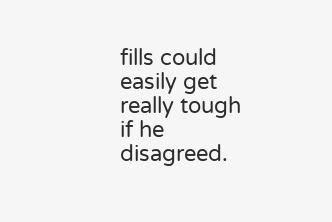fills could easily get really tough if he disagreed.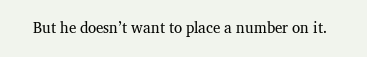But he doesn’t want to place a number on it.